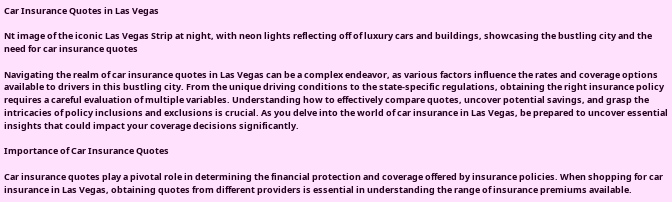Car Insurance Quotes in Las Vegas

Nt image of the iconic Las Vegas Strip at night, with neon lights reflecting off of luxury cars and buildings, showcasing the bustling city and the need for car insurance quotes

Navigating the realm of car insurance quotes in Las Vegas can be a complex endeavor, as various factors influence the rates and coverage options available to drivers in this bustling city. From the unique driving conditions to the state-specific regulations, obtaining the right insurance policy requires a careful evaluation of multiple variables. Understanding how to effectively compare quotes, uncover potential savings, and grasp the intricacies of policy inclusions and exclusions is crucial. As you delve into the world of car insurance in Las Vegas, be prepared to uncover essential insights that could impact your coverage decisions significantly.

Importance of Car Insurance Quotes

Car insurance quotes play a pivotal role in determining the financial protection and coverage offered by insurance policies. When shopping for car insurance in Las Vegas, obtaining quotes from different providers is essential in understanding the range of insurance premiums available.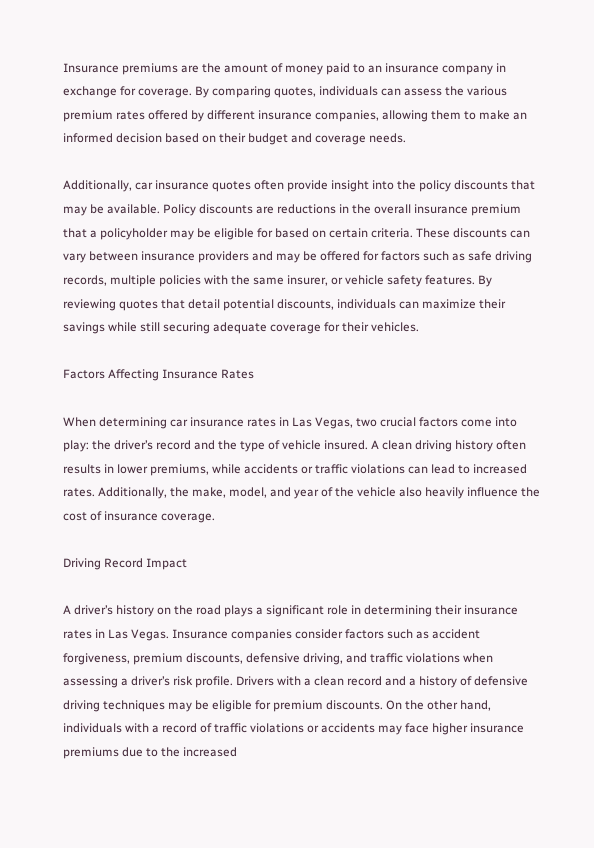Insurance premiums are the amount of money paid to an insurance company in exchange for coverage. By comparing quotes, individuals can assess the various premium rates offered by different insurance companies, allowing them to make an informed decision based on their budget and coverage needs.

Additionally, car insurance quotes often provide insight into the policy discounts that may be available. Policy discounts are reductions in the overall insurance premium that a policyholder may be eligible for based on certain criteria. These discounts can vary between insurance providers and may be offered for factors such as safe driving records, multiple policies with the same insurer, or vehicle safety features. By reviewing quotes that detail potential discounts, individuals can maximize their savings while still securing adequate coverage for their vehicles.

Factors Affecting Insurance Rates

When determining car insurance rates in Las Vegas, two crucial factors come into play: the driver’s record and the type of vehicle insured. A clean driving history often results in lower premiums, while accidents or traffic violations can lead to increased rates. Additionally, the make, model, and year of the vehicle also heavily influence the cost of insurance coverage.

Driving Record Impact

A driver’s history on the road plays a significant role in determining their insurance rates in Las Vegas. Insurance companies consider factors such as accident forgiveness, premium discounts, defensive driving, and traffic violations when assessing a driver’s risk profile. Drivers with a clean record and a history of defensive driving techniques may be eligible for premium discounts. On the other hand, individuals with a record of traffic violations or accidents may face higher insurance premiums due to the increased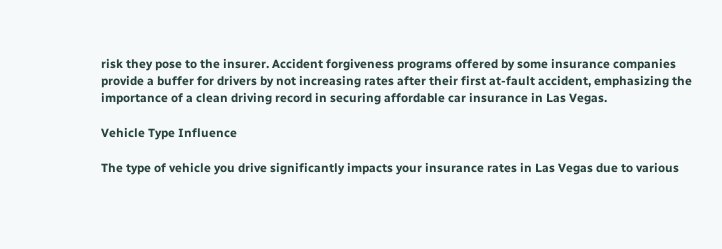risk they pose to the insurer. Accident forgiveness programs offered by some insurance companies provide a buffer for drivers by not increasing rates after their first at-fault accident, emphasizing the importance of a clean driving record in securing affordable car insurance in Las Vegas.

Vehicle Type Influence

The type of vehicle you drive significantly impacts your insurance rates in Las Vegas due to various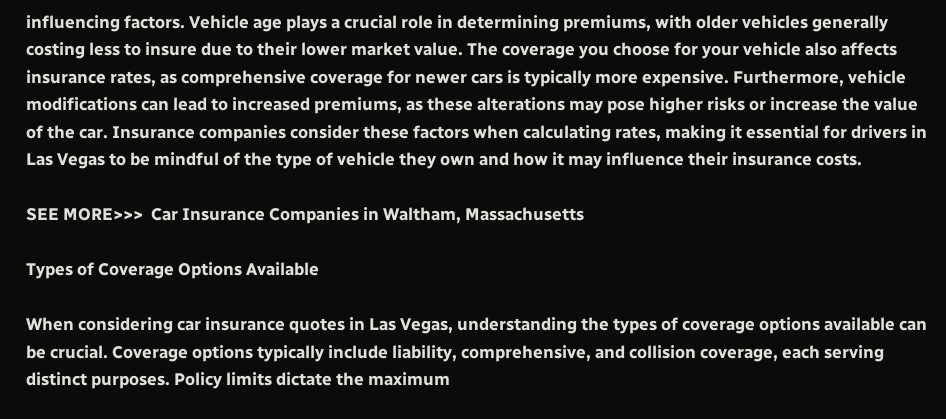influencing factors. Vehicle age plays a crucial role in determining premiums, with older vehicles generally costing less to insure due to their lower market value. The coverage you choose for your vehicle also affects insurance rates, as comprehensive coverage for newer cars is typically more expensive. Furthermore, vehicle modifications can lead to increased premiums, as these alterations may pose higher risks or increase the value of the car. Insurance companies consider these factors when calculating rates, making it essential for drivers in Las Vegas to be mindful of the type of vehicle they own and how it may influence their insurance costs.

SEE MORE>>>  Car Insurance Companies in Waltham, Massachusetts

Types of Coverage Options Available

When considering car insurance quotes in Las Vegas, understanding the types of coverage options available can be crucial. Coverage options typically include liability, comprehensive, and collision coverage, each serving distinct purposes. Policy limits dictate the maximum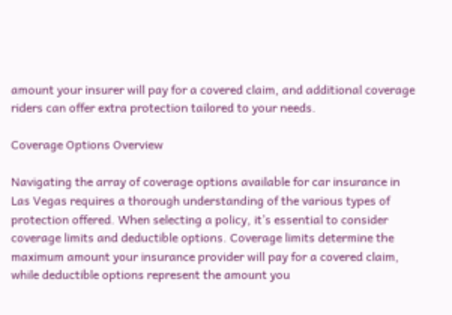amount your insurer will pay for a covered claim, and additional coverage riders can offer extra protection tailored to your needs.

Coverage Options Overview

Navigating the array of coverage options available for car insurance in Las Vegas requires a thorough understanding of the various types of protection offered. When selecting a policy, it’s essential to consider coverage limits and deductible options. Coverage limits determine the maximum amount your insurance provider will pay for a covered claim, while deductible options represent the amount you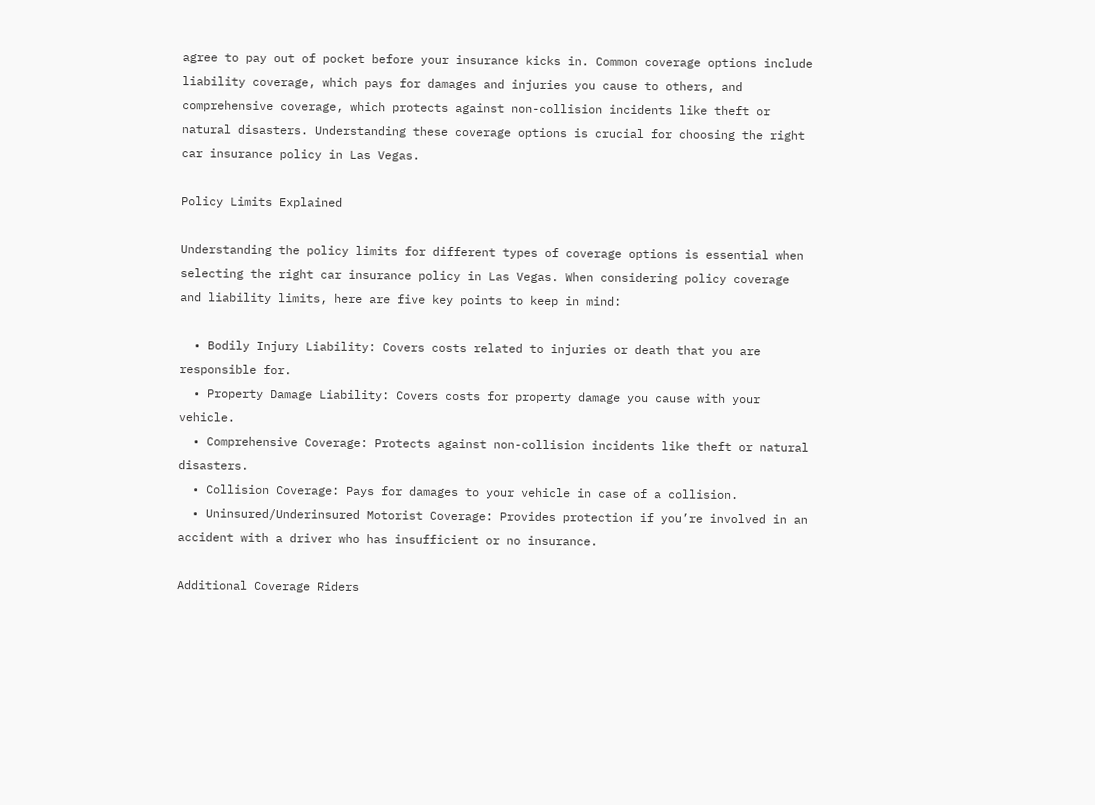agree to pay out of pocket before your insurance kicks in. Common coverage options include liability coverage, which pays for damages and injuries you cause to others, and comprehensive coverage, which protects against non-collision incidents like theft or natural disasters. Understanding these coverage options is crucial for choosing the right car insurance policy in Las Vegas.

Policy Limits Explained

Understanding the policy limits for different types of coverage options is essential when selecting the right car insurance policy in Las Vegas. When considering policy coverage and liability limits, here are five key points to keep in mind:

  • Bodily Injury Liability: Covers costs related to injuries or death that you are responsible for.
  • Property Damage Liability: Covers costs for property damage you cause with your vehicle.
  • Comprehensive Coverage: Protects against non-collision incidents like theft or natural disasters.
  • Collision Coverage: Pays for damages to your vehicle in case of a collision.
  • Uninsured/Underinsured Motorist Coverage: Provides protection if you’re involved in an accident with a driver who has insufficient or no insurance.

Additional Coverage Riders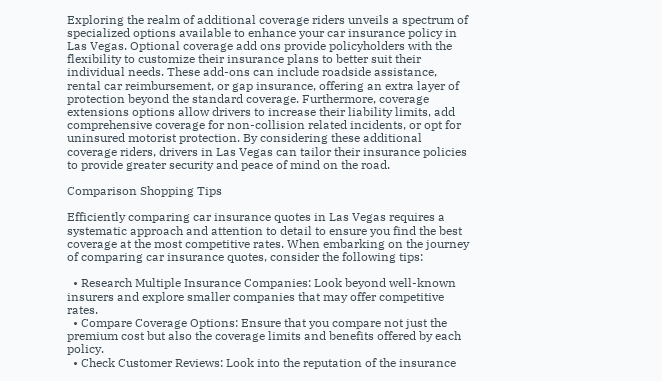Exploring the realm of additional coverage riders unveils a spectrum of specialized options available to enhance your car insurance policy in Las Vegas. Optional coverage add ons provide policyholders with the flexibility to customize their insurance plans to better suit their individual needs. These add-ons can include roadside assistance, rental car reimbursement, or gap insurance, offering an extra layer of protection beyond the standard coverage. Furthermore, coverage extensions options allow drivers to increase their liability limits, add comprehensive coverage for non-collision related incidents, or opt for uninsured motorist protection. By considering these additional coverage riders, drivers in Las Vegas can tailor their insurance policies to provide greater security and peace of mind on the road.

Comparison Shopping Tips

Efficiently comparing car insurance quotes in Las Vegas requires a systematic approach and attention to detail to ensure you find the best coverage at the most competitive rates. When embarking on the journey of comparing car insurance quotes, consider the following tips:

  • Research Multiple Insurance Companies: Look beyond well-known insurers and explore smaller companies that may offer competitive rates.
  • Compare Coverage Options: Ensure that you compare not just the premium cost but also the coverage limits and benefits offered by each policy.
  • Check Customer Reviews: Look into the reputation of the insurance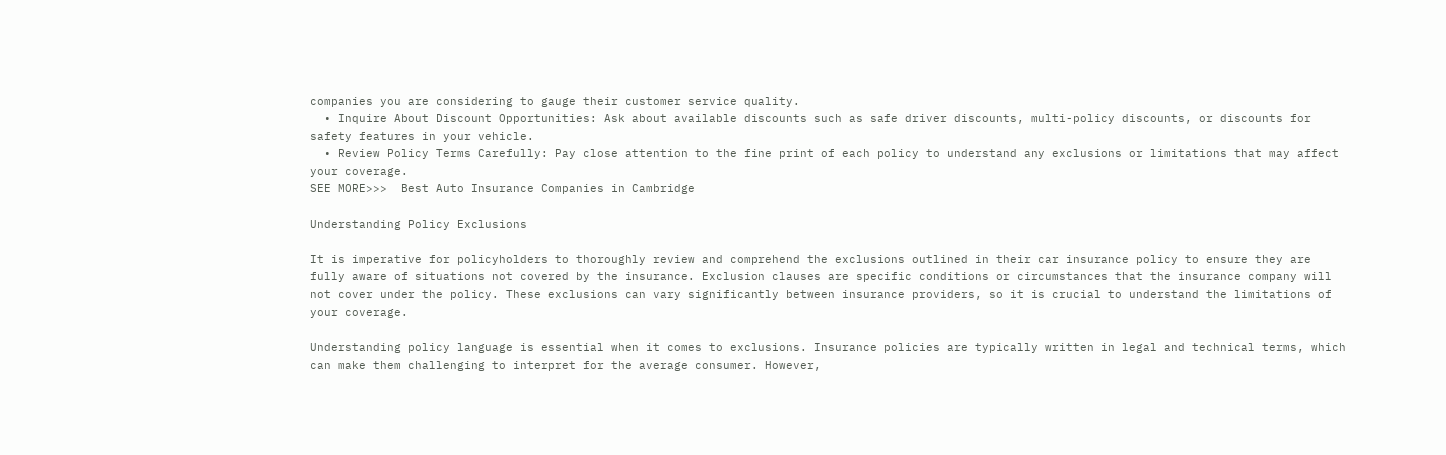companies you are considering to gauge their customer service quality.
  • Inquire About Discount Opportunities: Ask about available discounts such as safe driver discounts, multi-policy discounts, or discounts for safety features in your vehicle.
  • Review Policy Terms Carefully: Pay close attention to the fine print of each policy to understand any exclusions or limitations that may affect your coverage.
SEE MORE>>>  Best Auto Insurance Companies in Cambridge

Understanding Policy Exclusions

It is imperative for policyholders to thoroughly review and comprehend the exclusions outlined in their car insurance policy to ensure they are fully aware of situations not covered by the insurance. Exclusion clauses are specific conditions or circumstances that the insurance company will not cover under the policy. These exclusions can vary significantly between insurance providers, so it is crucial to understand the limitations of your coverage.

Understanding policy language is essential when it comes to exclusions. Insurance policies are typically written in legal and technical terms, which can make them challenging to interpret for the average consumer. However,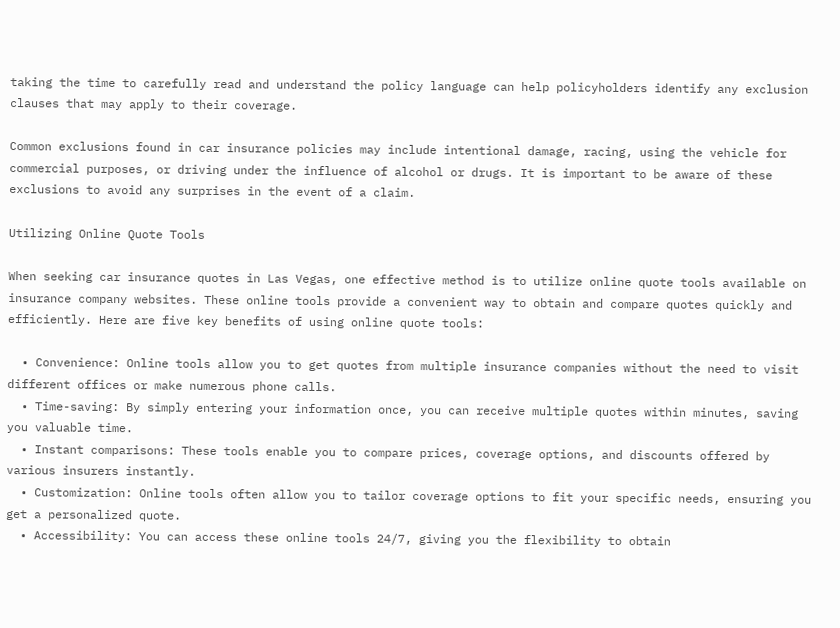taking the time to carefully read and understand the policy language can help policyholders identify any exclusion clauses that may apply to their coverage.

Common exclusions found in car insurance policies may include intentional damage, racing, using the vehicle for commercial purposes, or driving under the influence of alcohol or drugs. It is important to be aware of these exclusions to avoid any surprises in the event of a claim.

Utilizing Online Quote Tools

When seeking car insurance quotes in Las Vegas, one effective method is to utilize online quote tools available on insurance company websites. These online tools provide a convenient way to obtain and compare quotes quickly and efficiently. Here are five key benefits of using online quote tools:

  • Convenience: Online tools allow you to get quotes from multiple insurance companies without the need to visit different offices or make numerous phone calls.
  • Time-saving: By simply entering your information once, you can receive multiple quotes within minutes, saving you valuable time.
  • Instant comparisons: These tools enable you to compare prices, coverage options, and discounts offered by various insurers instantly.
  • Customization: Online tools often allow you to tailor coverage options to fit your specific needs, ensuring you get a personalized quote.
  • Accessibility: You can access these online tools 24/7, giving you the flexibility to obtain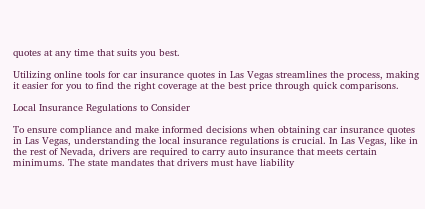quotes at any time that suits you best.

Utilizing online tools for car insurance quotes in Las Vegas streamlines the process, making it easier for you to find the right coverage at the best price through quick comparisons.

Local Insurance Regulations to Consider

To ensure compliance and make informed decisions when obtaining car insurance quotes in Las Vegas, understanding the local insurance regulations is crucial. In Las Vegas, like in the rest of Nevada, drivers are required to carry auto insurance that meets certain minimums. The state mandates that drivers must have liability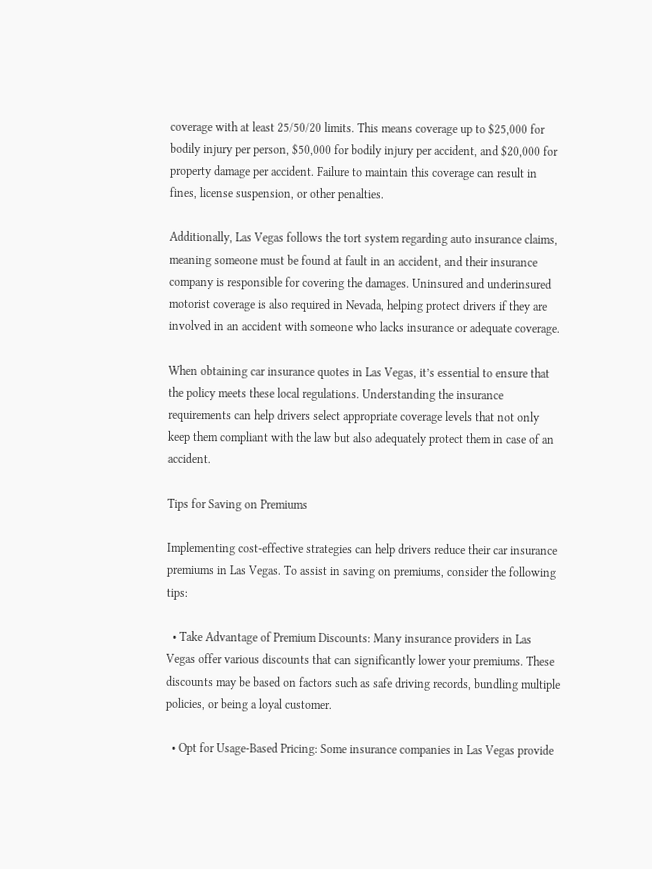coverage with at least 25/50/20 limits. This means coverage up to $25,000 for bodily injury per person, $50,000 for bodily injury per accident, and $20,000 for property damage per accident. Failure to maintain this coverage can result in fines, license suspension, or other penalties.

Additionally, Las Vegas follows the tort system regarding auto insurance claims, meaning someone must be found at fault in an accident, and their insurance company is responsible for covering the damages. Uninsured and underinsured motorist coverage is also required in Nevada, helping protect drivers if they are involved in an accident with someone who lacks insurance or adequate coverage.

When obtaining car insurance quotes in Las Vegas, it’s essential to ensure that the policy meets these local regulations. Understanding the insurance requirements can help drivers select appropriate coverage levels that not only keep them compliant with the law but also adequately protect them in case of an accident.

Tips for Saving on Premiums

Implementing cost-effective strategies can help drivers reduce their car insurance premiums in Las Vegas. To assist in saving on premiums, consider the following tips:

  • Take Advantage of Premium Discounts: Many insurance providers in Las Vegas offer various discounts that can significantly lower your premiums. These discounts may be based on factors such as safe driving records, bundling multiple policies, or being a loyal customer.

  • Opt for Usage-Based Pricing: Some insurance companies in Las Vegas provide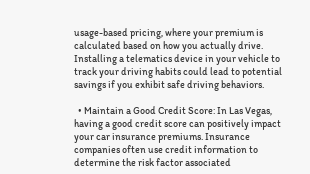usage-based pricing, where your premium is calculated based on how you actually drive. Installing a telematics device in your vehicle to track your driving habits could lead to potential savings if you exhibit safe driving behaviors.

  • Maintain a Good Credit Score: In Las Vegas, having a good credit score can positively impact your car insurance premiums. Insurance companies often use credit information to determine the risk factor associated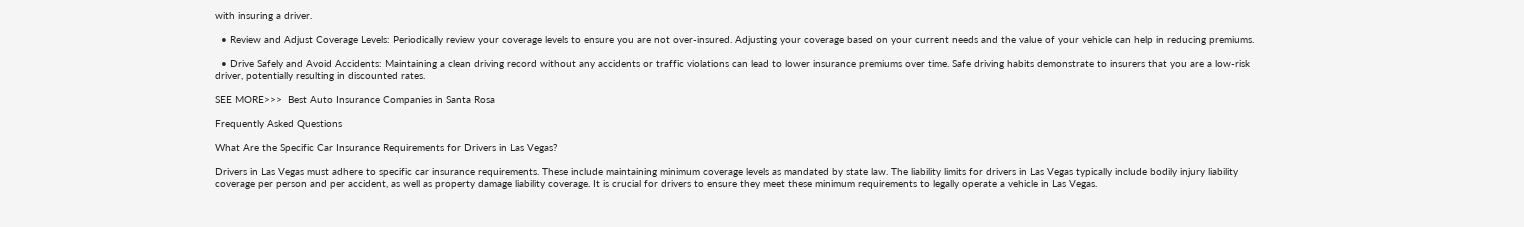with insuring a driver.

  • Review and Adjust Coverage Levels: Periodically review your coverage levels to ensure you are not over-insured. Adjusting your coverage based on your current needs and the value of your vehicle can help in reducing premiums.

  • Drive Safely and Avoid Accidents: Maintaining a clean driving record without any accidents or traffic violations can lead to lower insurance premiums over time. Safe driving habits demonstrate to insurers that you are a low-risk driver, potentially resulting in discounted rates.

SEE MORE>>>  Best Auto Insurance Companies in Santa Rosa

Frequently Asked Questions

What Are the Specific Car Insurance Requirements for Drivers in Las Vegas?

Drivers in Las Vegas must adhere to specific car insurance requirements. These include maintaining minimum coverage levels as mandated by state law. The liability limits for drivers in Las Vegas typically include bodily injury liability coverage per person and per accident, as well as property damage liability coverage. It is crucial for drivers to ensure they meet these minimum requirements to legally operate a vehicle in Las Vegas.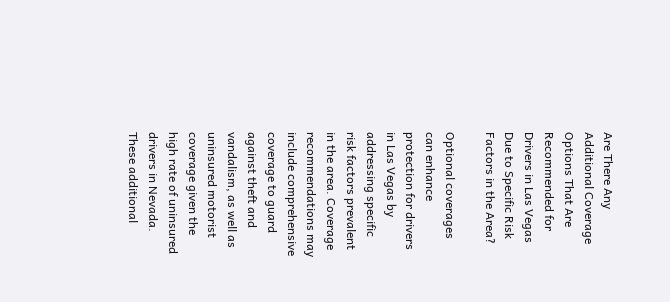Are There Any Additional Coverage Options That Are Recommended for Drivers in Las Vegas Due to Specific Risk Factors in the Area?

Optional coverages can enhance protection for drivers in Las Vegas by addressing specific risk factors prevalent in the area. Coverage recommendations may include comprehensive coverage to guard against theft and vandalism, as well as uninsured motorist coverage given the high rate of uninsured drivers in Nevada. These additional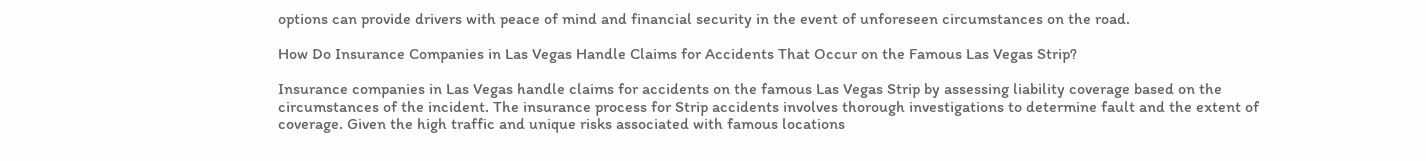options can provide drivers with peace of mind and financial security in the event of unforeseen circumstances on the road.

How Do Insurance Companies in Las Vegas Handle Claims for Accidents That Occur on the Famous Las Vegas Strip?

Insurance companies in Las Vegas handle claims for accidents on the famous Las Vegas Strip by assessing liability coverage based on the circumstances of the incident. The insurance process for Strip accidents involves thorough investigations to determine fault and the extent of coverage. Given the high traffic and unique risks associated with famous locations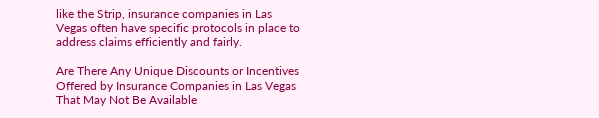like the Strip, insurance companies in Las Vegas often have specific protocols in place to address claims efficiently and fairly.

Are There Any Unique Discounts or Incentives Offered by Insurance Companies in Las Vegas That May Not Be Available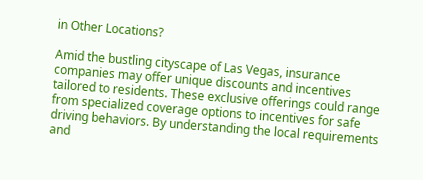in Other Locations?

Amid the bustling cityscape of Las Vegas, insurance companies may offer unique discounts and incentives tailored to residents. These exclusive offerings could range from specialized coverage options to incentives for safe driving behaviors. By understanding the local requirements and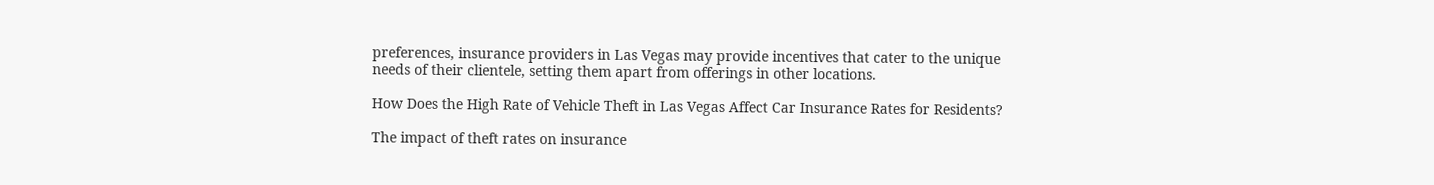preferences, insurance providers in Las Vegas may provide incentives that cater to the unique needs of their clientele, setting them apart from offerings in other locations.

How Does the High Rate of Vehicle Theft in Las Vegas Affect Car Insurance Rates for Residents?

The impact of theft rates on insurance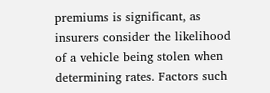premiums is significant, as insurers consider the likelihood of a vehicle being stolen when determining rates. Factors such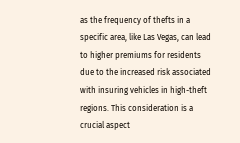as the frequency of thefts in a specific area, like Las Vegas, can lead to higher premiums for residents due to the increased risk associated with insuring vehicles in high-theft regions. This consideration is a crucial aspect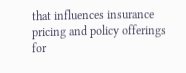that influences insurance pricing and policy offerings for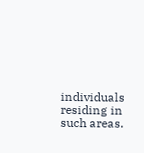individuals residing in such areas.